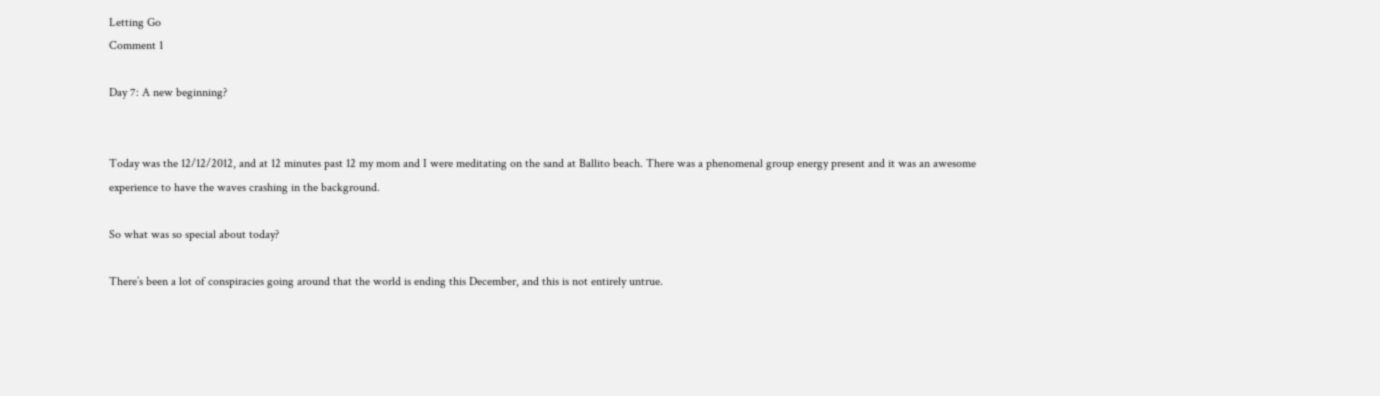Letting Go
Comment 1

Day 7: A new beginning?


Today was the 12/12/2012, and at 12 minutes past 12 my mom and I were meditating on the sand at Ballito beach. There was a phenomenal group energy present and it was an awesome experience to have the waves crashing in the background.

So what was so special about today?

There’s been a lot of conspiracies going around that the world is ending this December, and this is not entirely untrue.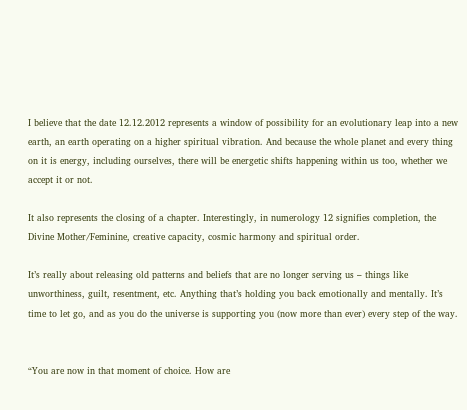I believe that the date 12.12.2012 represents a window of possibility for an evolutionary leap into a new earth, an earth operating on a higher spiritual vibration. And because the whole planet and every thing on it is energy, including ourselves, there will be energetic shifts happening within us too, whether we accept it or not.

It also represents the closing of a chapter. Interestingly, in numerology 12 signifies completion, the Divine Mother/Feminine, creative capacity, cosmic harmony and spiritual order.

It’s really about releasing old patterns and beliefs that are no longer serving us – things like unworthiness, guilt, resentment, etc. Anything that’s holding you back emotionally and mentally. It’s time to let go, and as you do the universe is supporting you (now more than ever) every step of the way.


“You are now in that moment of choice. How are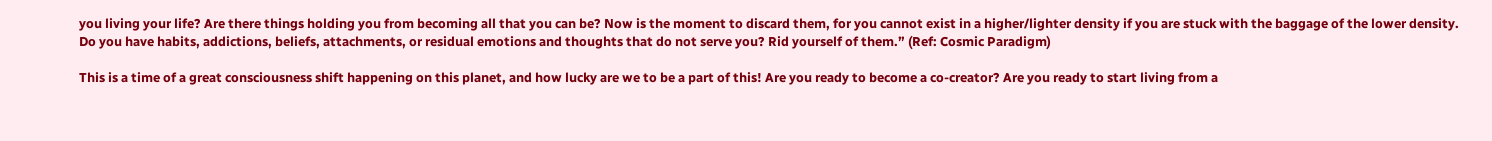you living your life? Are there things holding you from becoming all that you can be? Now is the moment to discard them, for you cannot exist in a higher/lighter density if you are stuck with the baggage of the lower density. Do you have habits, addictions, beliefs, attachments, or residual emotions and thoughts that do not serve you? Rid yourself of them.” (Ref: Cosmic Paradigm)

This is a time of a great consciousness shift happening on this planet, and how lucky are we to be a part of this! Are you ready to become a co-creator? Are you ready to start living from a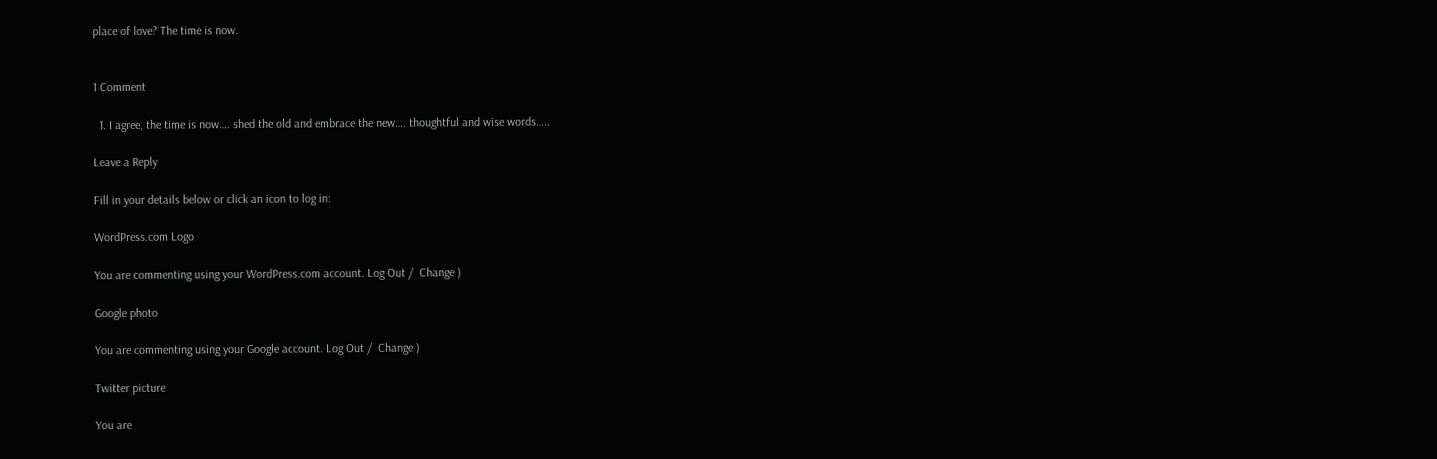place of love? The time is now.


1 Comment

  1. I agree, the time is now…. shed the old and embrace the new…. thoughtful and wise words…..

Leave a Reply

Fill in your details below or click an icon to log in:

WordPress.com Logo

You are commenting using your WordPress.com account. Log Out /  Change )

Google photo

You are commenting using your Google account. Log Out /  Change )

Twitter picture

You are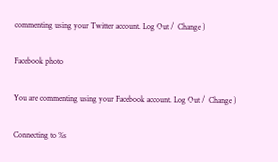commenting using your Twitter account. Log Out /  Change )

Facebook photo

You are commenting using your Facebook account. Log Out /  Change )

Connecting to %s